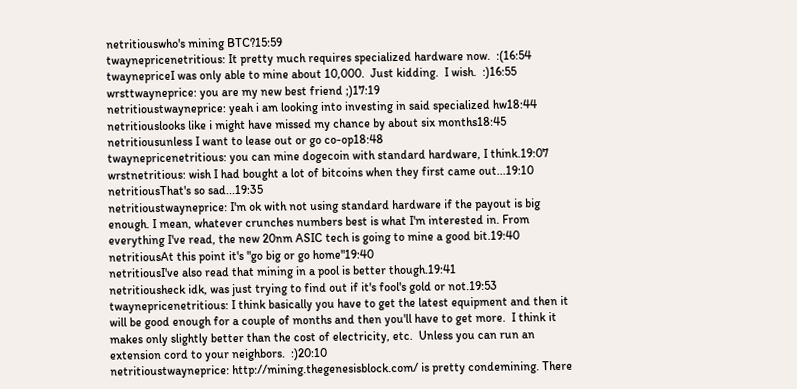netritiouswho's mining BTC?15:59
twaynepricenetritious: It pretty much requires specialized hardware now.  :(16:54
twaynepriceI was only able to mine about 10,000.  Just kidding.  I wish.  :)16:55
wrsttwayneprice: you are my new best friend ;)17:19
netritioustwayneprice: yeah i am looking into investing in said specialized hw18:44
netritiouslooks like i might have missed my chance by about six months18:45
netritiousunless I want to lease out or go co-op18:48
twaynepricenetritious: you can mine dogecoin with standard hardware, I think.19:07
wrstnetritious: wish I had bought a lot of bitcoins when they first came out...19:10
netritiousThat's so sad...19:35
netritioustwayneprice: I'm ok with not using standard hardware if the payout is big enough. I mean, whatever crunches numbers best is what I'm interested in. From everything I've read, the new 20nm ASIC tech is going to mine a good bit.19:40
netritiousAt this point it's "go big or go home"19:40
netritiousI've also read that mining in a pool is better though.19:41
netritiousheck idk, was just trying to find out if it's fool's gold or not.19:53
twaynepricenetritious: I think basically you have to get the latest equipment and then it will be good enough for a couple of months and then you'll have to get more.  I think it makes only slightly better than the cost of electricity, etc.  Unless you can run an extension cord to your neighbors.  :)20:10
netritioustwayneprice: http://mining.thegenesisblock.com/ is pretty condemining. There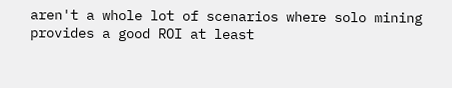aren't a whole lot of scenarios where solo mining provides a good ROI at least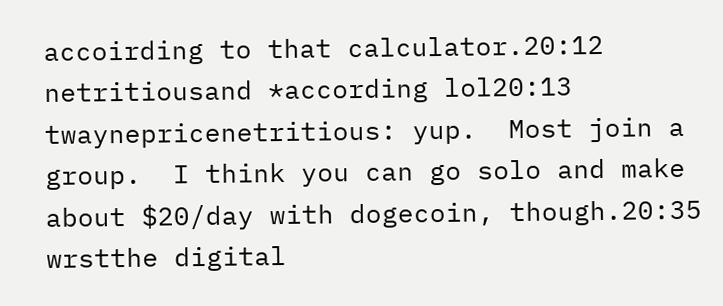accoirding to that calculator.20:12
netritiousand *according lol20:13
twaynepricenetritious: yup.  Most join a group.  I think you can go solo and make about $20/day with dogecoin, though.20:35
wrstthe digital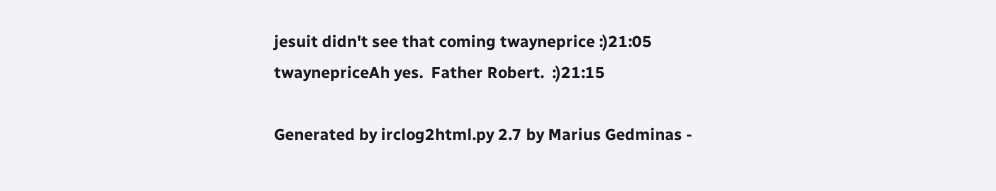jesuit didn't see that coming twayneprice :)21:05
twaynepriceAh yes.  Father Robert.  :)21:15

Generated by irclog2html.py 2.7 by Marius Gedminas -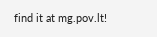find it at mg.pov.lt!